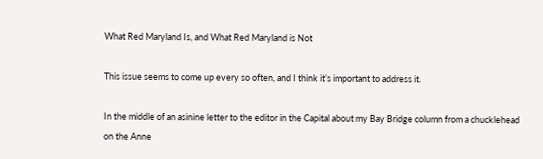What Red Maryland Is, and What Red Maryland is Not

This issue seems to come up every so often, and I think it’s important to address it.

In the middle of an asinine letter to the editor in the Capital about my Bay Bridge column from a chucklehead on the Anne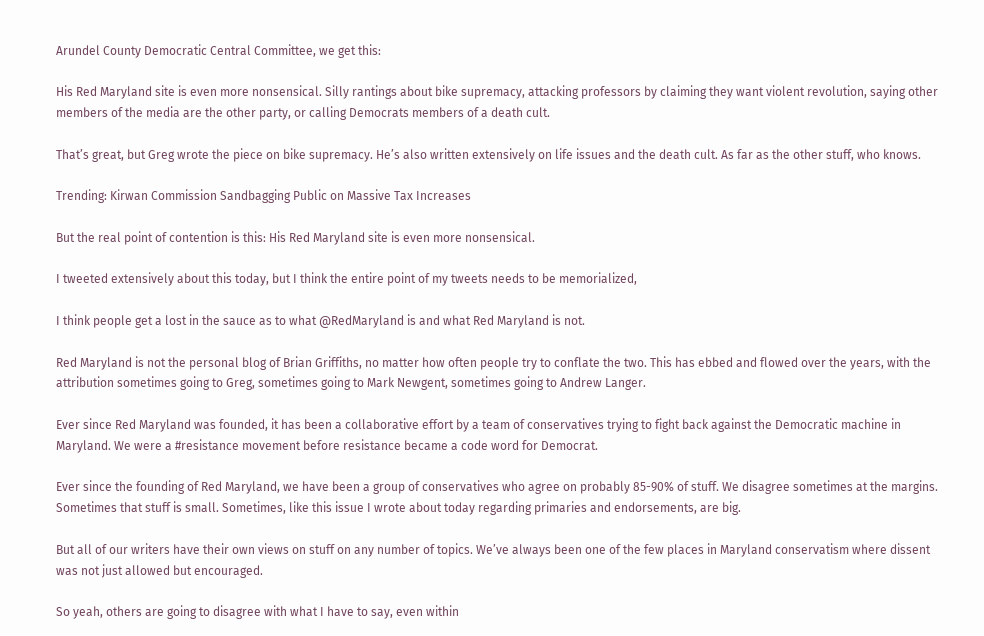Arundel County Democratic Central Committee, we get this:

His Red Maryland site is even more nonsensical. Silly rantings about bike supremacy, attacking professors by claiming they want violent revolution, saying other members of the media are the other party, or calling Democrats members of a death cult.

That’s great, but Greg wrote the piece on bike supremacy. He’s also written extensively on life issues and the death cult. As far as the other stuff, who knows.

Trending: Kirwan Commission Sandbagging Public on Massive Tax Increases

But the real point of contention is this: His Red Maryland site is even more nonsensical.

I tweeted extensively about this today, but I think the entire point of my tweets needs to be memorialized,

I think people get a lost in the sauce as to what @RedMaryland is and what Red Maryland is not.

Red Maryland is not the personal blog of Brian Griffiths, no matter how often people try to conflate the two. This has ebbed and flowed over the years, with the attribution sometimes going to Greg, sometimes going to Mark Newgent, sometimes going to Andrew Langer.

Ever since Red Maryland was founded, it has been a collaborative effort by a team of conservatives trying to fight back against the Democratic machine in Maryland. We were a #resistance movement before resistance became a code word for Democrat.

Ever since the founding of Red Maryland, we have been a group of conservatives who agree on probably 85-90% of stuff. We disagree sometimes at the margins. Sometimes that stuff is small. Sometimes, like this issue I wrote about today regarding primaries and endorsements, are big.

But all of our writers have their own views on stuff on any number of topics. We’ve always been one of the few places in Maryland conservatism where dissent was not just allowed but encouraged.

So yeah, others are going to disagree with what I have to say, even within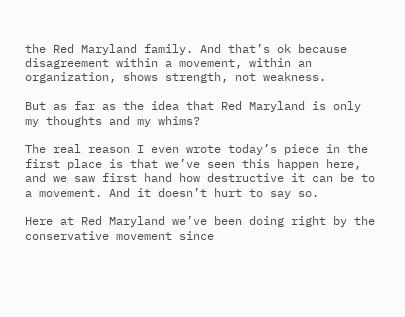the Red Maryland family. And that’s ok because disagreement within a movement, within an organization, shows strength, not weakness.

But as far as the idea that Red Maryland is only my thoughts and my whims?

The real reason I even wrote today’s piece in the first place is that we’ve seen this happen here, and we saw first hand how destructive it can be to a movement. And it doesn’t hurt to say so.

Here at Red Maryland we’ve been doing right by the conservative movement since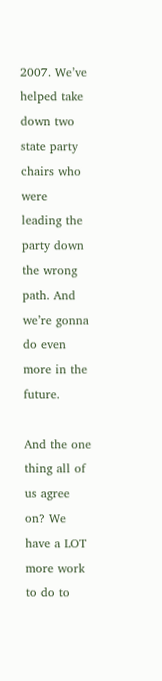2007. We’ve helped take down two state party chairs who were leading the party down the wrong path. And we’re gonna do even more in the future.

And the one thing all of us agree on? We have a LOT more work to do to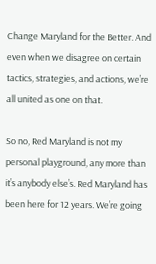Change Maryland for the Better. And even when we disagree on certain tactics, strategies, and actions, we’re all united as one on that.

So no, Red Maryland is not my personal playground, any more than it’s anybody else’s. Red Maryland has been here for 12 years. We’re going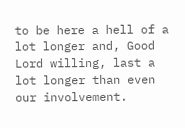to be here a hell of a lot longer and, Good Lord willing, last a lot longer than even our involvement.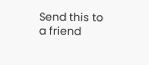Send this to a friend